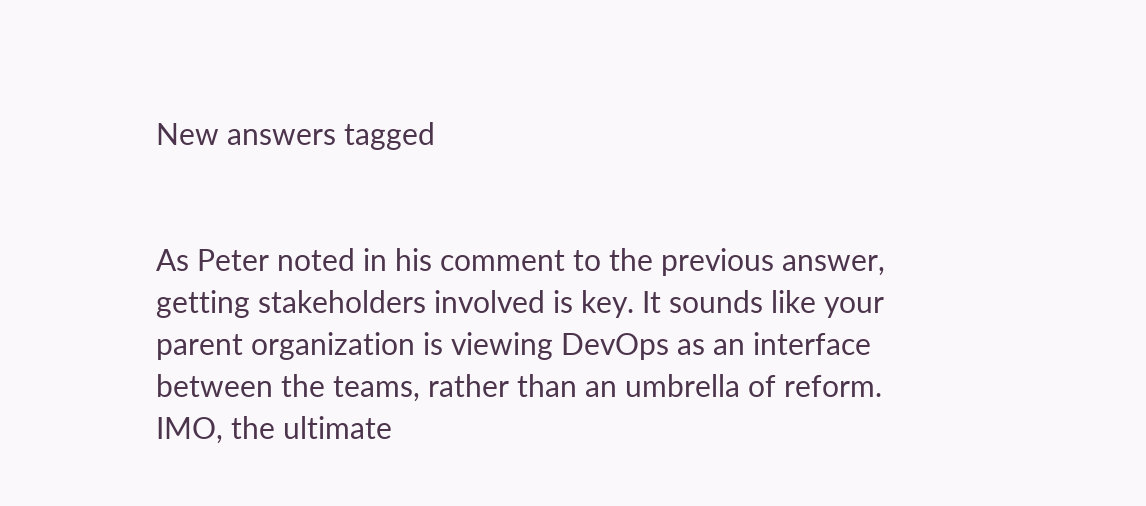New answers tagged


As Peter noted in his comment to the previous answer, getting stakeholders involved is key. It sounds like your parent organization is viewing DevOps as an interface between the teams, rather than an umbrella of reform. IMO, the ultimate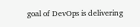goal of DevOps is delivering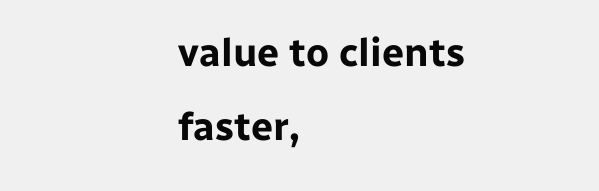value to clients faster,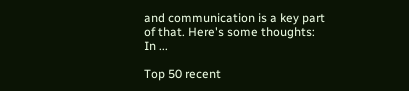and communication is a key part of that. Here's some thoughts: In ...

Top 50 recent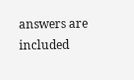answers are included